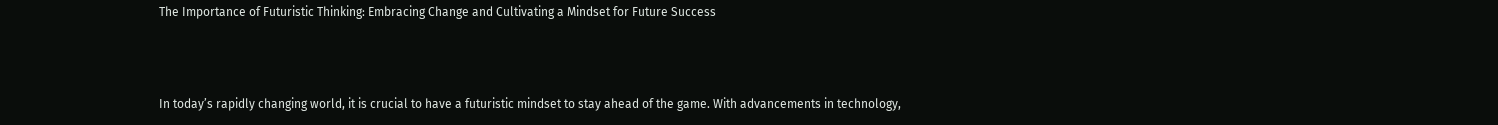The Importance of Futuristic Thinking: Embracing Change and Cultivating a Mindset for Future Success



In today’s rapidly changing world, it is crucial to have a futuristic mindset to stay ahead of the game. With advancements in technology,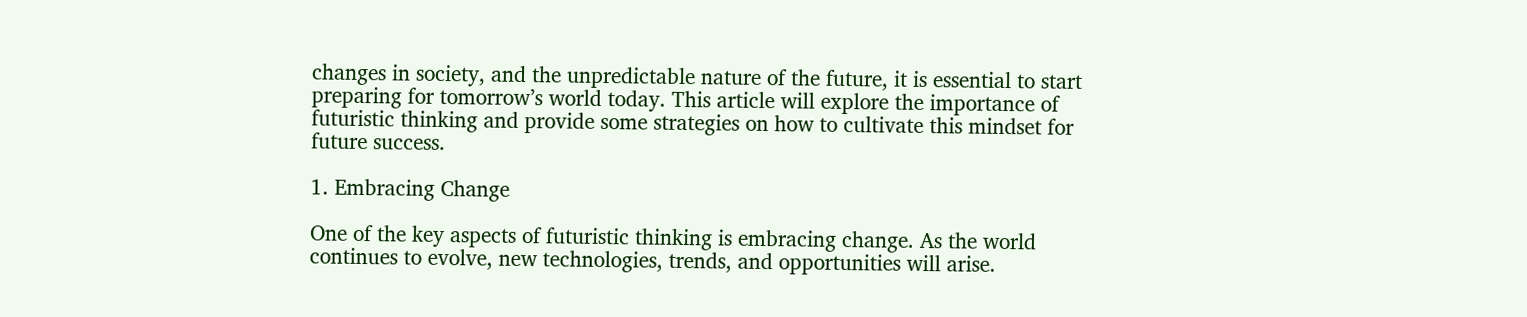changes in society, and the unpredictable nature of the future, it is essential to start preparing for tomorrow’s world today. This article will explore the importance of futuristic thinking and provide some strategies on how to cultivate this mindset for future success.

1. Embracing Change

One of the key aspects of futuristic thinking is embracing change. As the world continues to evolve, new technologies, trends, and opportunities will arise.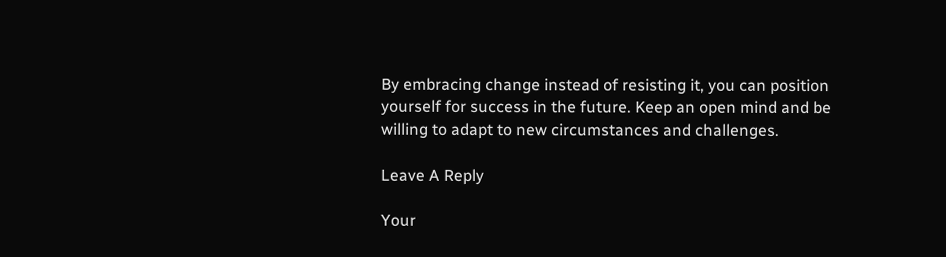By embracing change instead of resisting it, you can position yourself for success in the future. Keep an open mind and be willing to adapt to new circumstances and challenges.

Leave A Reply

Your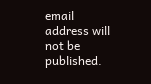email address will not be published.